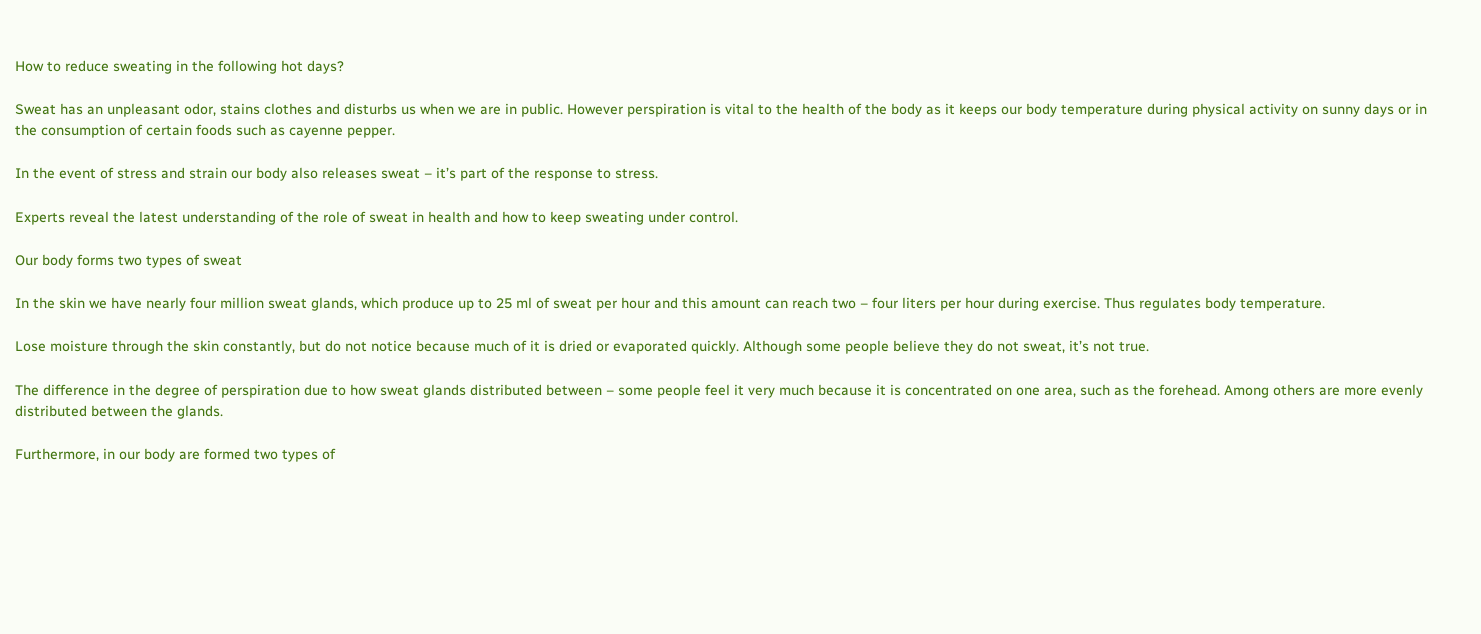How to reduce sweating in the following hot days?

Sweat has an unpleasant odor, stains clothes and disturbs us when we are in public. However perspiration is vital to the health of the body as it keeps our body temperature during physical activity on sunny days or in the consumption of certain foods such as cayenne pepper.

In the event of stress and strain our body also releases sweat – it’s part of the response to stress.

Experts reveal the latest understanding of the role of sweat in health and how to keep sweating under control.

Our body forms two types of sweat

In the skin we have nearly four million sweat glands, which produce up to 25 ml of sweat per hour and this amount can reach two – four liters per hour during exercise. Thus regulates body temperature.

Lose moisture through the skin constantly, but do not notice because much of it is dried or evaporated quickly. Although some people believe they do not sweat, it’s not true.

The difference in the degree of perspiration due to how sweat glands distributed between – some people feel it very much because it is concentrated on one area, such as the forehead. Among others are more evenly distributed between the glands.

Furthermore, in our body are formed two types of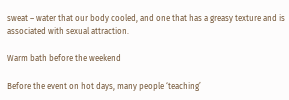sweat – water that our body cooled, and one that has a greasy texture and is associated with sexual attraction.

Warm bath before the weekend

Before the event on hot days, many people ‘teaching’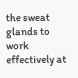the sweat glands to work effectively at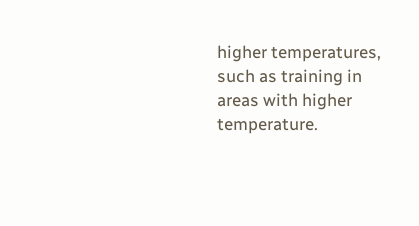higher temperatures, such as training in areas with higher temperature.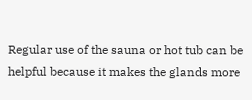Regular use of the sauna or hot tub can be helpful because it makes the glands more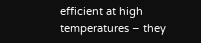efficient at high temperatures – they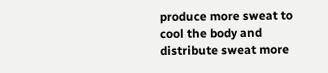produce more sweat to cool the body and distribute sweat more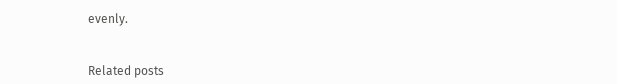evenly.


Related posts